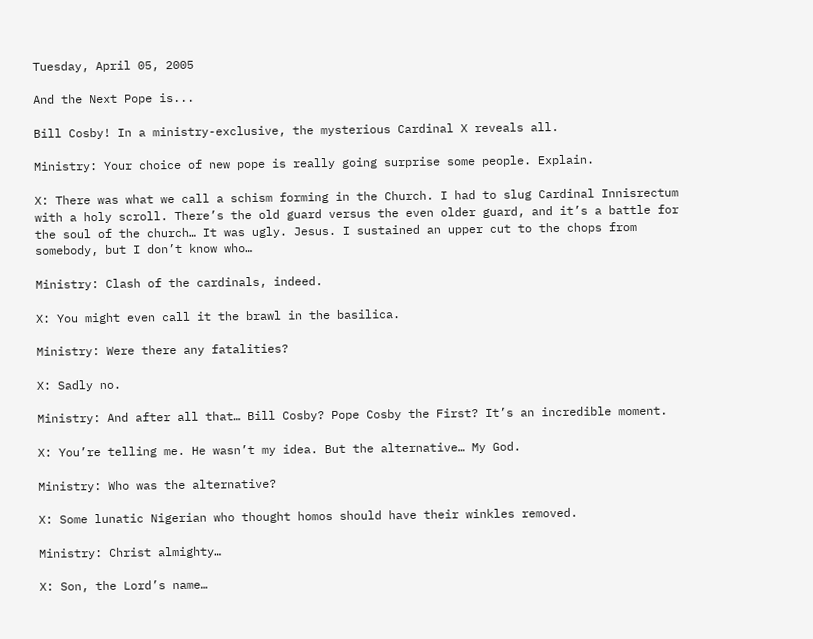Tuesday, April 05, 2005

And the Next Pope is...

Bill Cosby! In a ministry-exclusive, the mysterious Cardinal X reveals all.

Ministry: Your choice of new pope is really going surprise some people. Explain.

X: There was what we call a schism forming in the Church. I had to slug Cardinal Innisrectum with a holy scroll. There’s the old guard versus the even older guard, and it’s a battle for the soul of the church… It was ugly. Jesus. I sustained an upper cut to the chops from somebody, but I don’t know who…

Ministry: Clash of the cardinals, indeed.

X: You might even call it the brawl in the basilica.

Ministry: Were there any fatalities?

X: Sadly no.

Ministry: And after all that… Bill Cosby? Pope Cosby the First? It’s an incredible moment.

X: You’re telling me. He wasn’t my idea. But the alternative… My God.

Ministry: Who was the alternative?

X: Some lunatic Nigerian who thought homos should have their winkles removed.

Ministry: Christ almighty…

X: Son, the Lord’s name…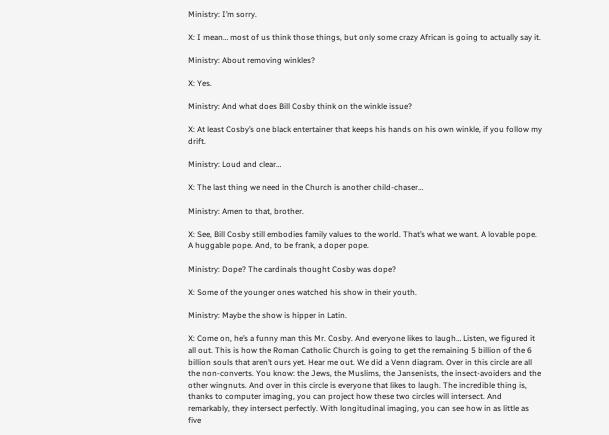Ministry: I’m sorry.

X: I mean… most of us think those things, but only some crazy African is going to actually say it.

Ministry: About removing winkles?

X: Yes.

Ministry: And what does Bill Cosby think on the winkle issue?

X: At least Cosby’s one black entertainer that keeps his hands on his own winkle, if you follow my drift.

Ministry: Loud and clear…

X: The last thing we need in the Church is another child-chaser…

Ministry: Amen to that, brother.

X: See, Bill Cosby still embodies family values to the world. That’s what we want. A lovable pope. A huggable pope. And, to be frank, a doper pope.

Ministry: Dope? The cardinals thought Cosby was dope?

X: Some of the younger ones watched his show in their youth.

Ministry: Maybe the show is hipper in Latin.

X: Come on, he’s a funny man this Mr. Cosby. And everyone likes to laugh… Listen, we figured it all out. This is how the Roman Catholic Church is going to get the remaining 5 billion of the 6 billion souls that aren’t ours yet. Hear me out. We did a Venn diagram. Over in this circle are all the non-converts. You know: the Jews, the Muslims, the Jansenists, the insect-avoiders and the other wingnuts. And over in this circle is everyone that likes to laugh. The incredible thing is, thanks to computer imaging, you can project how these two circles will intersect. And remarkably, they intersect perfectly. With longitudinal imaging, you can see how in as little as five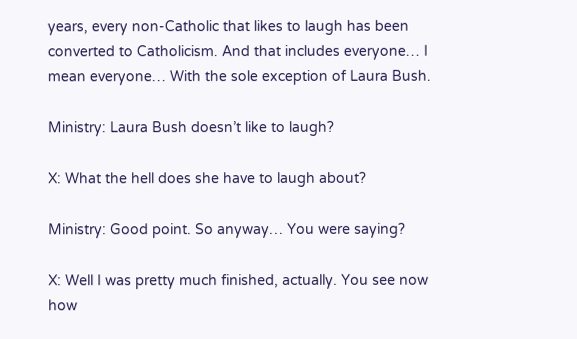years, every non-Catholic that likes to laugh has been converted to Catholicism. And that includes everyone… I mean everyone… With the sole exception of Laura Bush.

Ministry: Laura Bush doesn’t like to laugh?

X: What the hell does she have to laugh about?

Ministry: Good point. So anyway… You were saying?

X: Well I was pretty much finished, actually. You see now how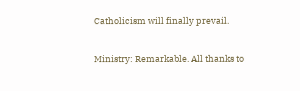Catholicism will finally prevail.

Ministry: Remarkable. All thanks to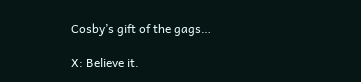Cosby’s gift of the gags…

X: Believe it.